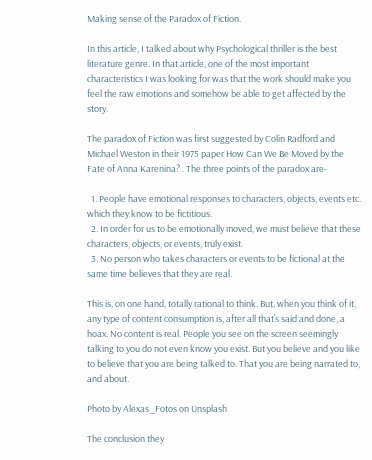Making sense of the Paradox of Fiction.

In this article, I talked about why Psychological thriller is the best literature genre. In that article, one of the most important characteristics I was looking for was that the work should make you feel the raw emotions and somehow be able to get affected by the story.

The paradox of Fiction was first suggested by Colin Radford and Michael Weston in their 1975 paper How Can We Be Moved by the Fate of Anna Karenina? . The three points of the paradox are-

  1. People have emotional responses to characters, objects, events etc. which they know to be fictitious.
  2. In order for us to be emotionally moved, we must believe that these characters, objects, or events, truly exist.
  3. No person who takes characters or events to be fictional at the same time believes that they are real.

This is, on one hand, totally rational to think. But, when you think of it, any type of content consumption is, after all that’s said and done, a hoax. No content is real. People you see on the screen seemingly talking to you do not even know you exist. But you believe and you like to believe that you are being talked to. That you are being narrated to, and about.

Photo by Alexas_Fotos on Unsplash

The conclusion they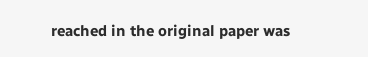reached in the original paper was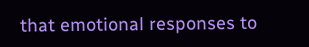that emotional responses to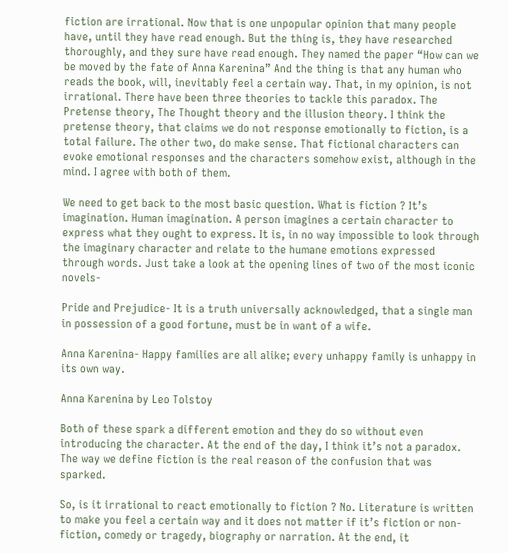fiction are irrational. Now that is one unpopular opinion that many people have, until they have read enough. But the thing is, they have researched thoroughly, and they sure have read enough. They named the paper “How can we be moved by the fate of Anna Karenina” And the thing is that any human who reads the book, will, inevitably feel a certain way. That, in my opinion, is not irrational. There have been three theories to tackle this paradox. The Pretense theory, The Thought theory and the illusion theory. I think the pretense theory, that claims we do not response emotionally to fiction, is a total failure. The other two, do make sense. That fictional characters can evoke emotional responses and the characters somehow exist, although in the mind. I agree with both of them.

We need to get back to the most basic question. What is fiction ? It’s imagination. Human imagination. A person imagines a certain character to express what they ought to express. It is, in no way impossible to look through the imaginary character and relate to the humane emotions expressed through words. Just take a look at the opening lines of two of the most iconic novels-

Pride and Prejudice- It is a truth universally acknowledged, that a single man in possession of a good fortune, must be in want of a wife.

Anna Karenina- Happy families are all alike; every unhappy family is unhappy in its own way.

Anna Karenina by Leo Tolstoy

Both of these spark a different emotion and they do so without even introducing the character. At the end of the day, I think it’s not a paradox. The way we define fiction is the real reason of the confusion that was sparked.

So, is it irrational to react emotionally to fiction ? No. Literature is written to make you feel a certain way and it does not matter if it’s fiction or non-fiction, comedy or tragedy, biography or narration. At the end, it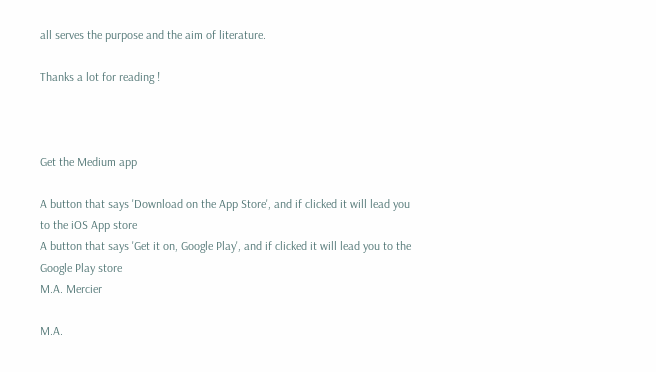all serves the purpose and the aim of literature.

Thanks a lot for reading !



Get the Medium app

A button that says 'Download on the App Store', and if clicked it will lead you to the iOS App store
A button that says 'Get it on, Google Play', and if clicked it will lead you to the Google Play store
M.A. Mercier

M.A.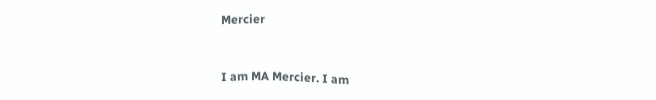Mercier


I am MA Mercier. I am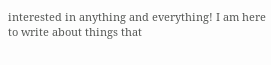interested in anything and everything! I am here to write about things that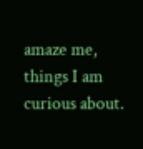amaze me, things I am curious about.